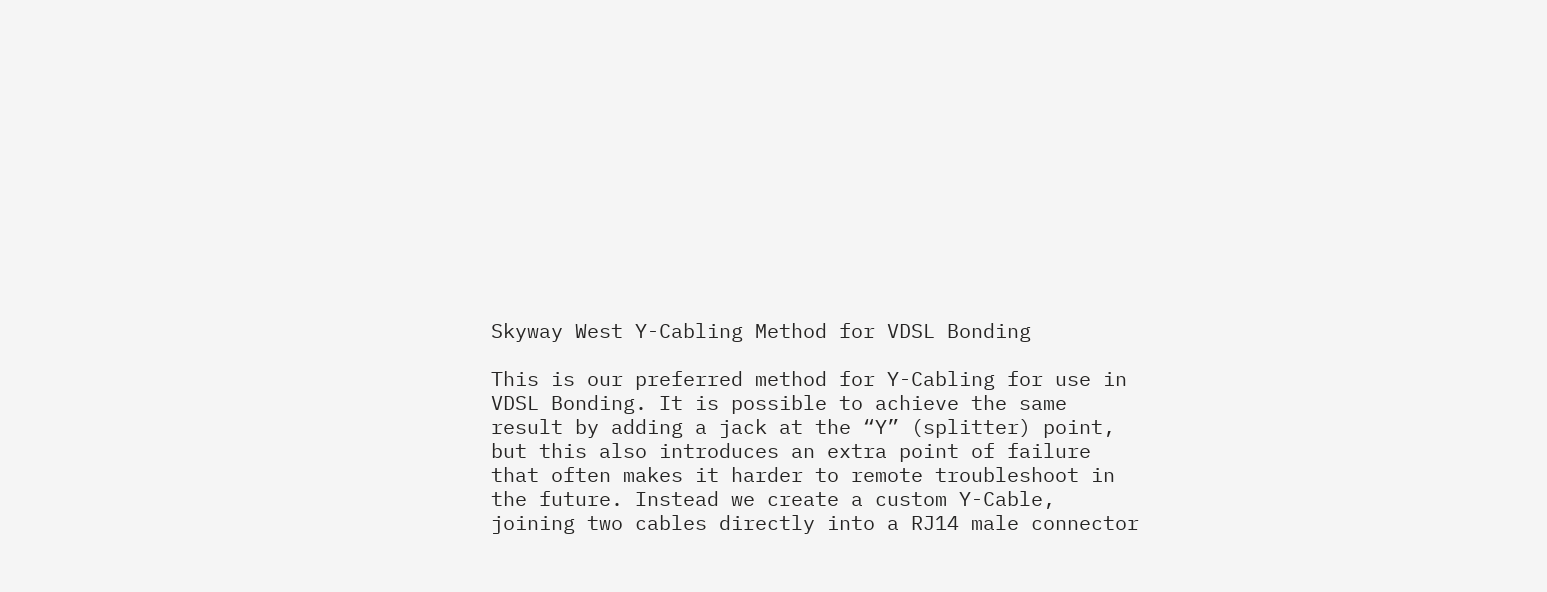Skyway West Y-Cabling Method for VDSL Bonding

This is our preferred method for Y-Cabling for use in VDSL Bonding. It is possible to achieve the same result by adding a jack at the “Y” (splitter) point, but this also introduces an extra point of failure that often makes it harder to remote troubleshoot in the future. Instead we create a custom Y-Cable, joining two cables directly into a RJ14 male connector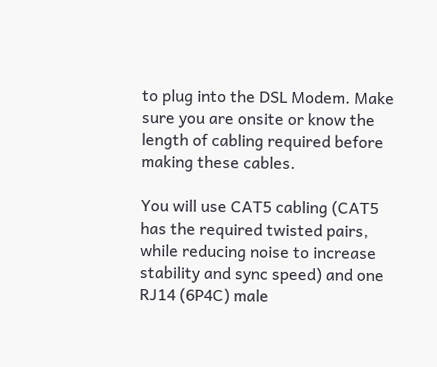to plug into the DSL Modem. Make sure you are onsite or know the length of cabling required before making these cables.

You will use CAT5 cabling (CAT5 has the required twisted pairs, while reducing noise to increase stability and sync speed) and one RJ14 (6P4C) male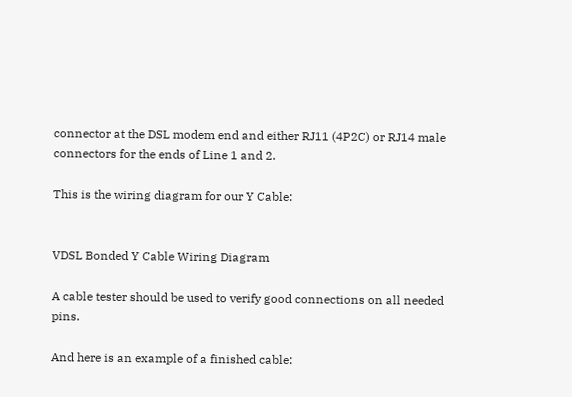connector at the DSL modem end and either RJ11 (4P2C) or RJ14 male connectors for the ends of Line 1 and 2.

This is the wiring diagram for our Y Cable:


VDSL Bonded Y Cable Wiring Diagram

A cable tester should be used to verify good connections on all needed pins.

And here is an example of a finished cable: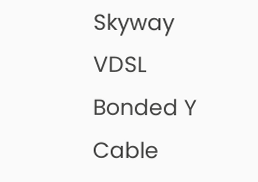Skyway VDSL Bonded Y Cable